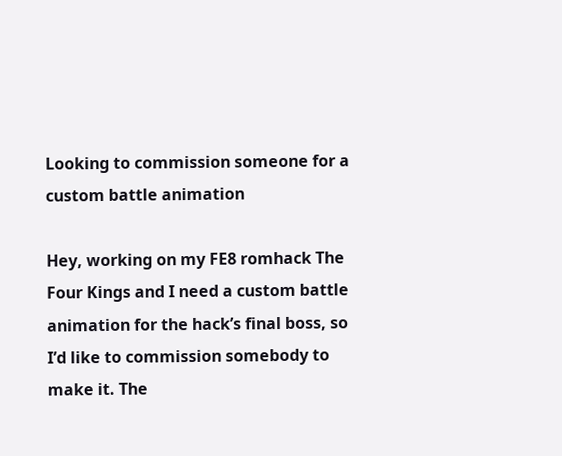Looking to commission someone for a custom battle animation

Hey, working on my FE8 romhack The Four Kings and I need a custom battle animation for the hack’s final boss, so I’d like to commission somebody to make it. The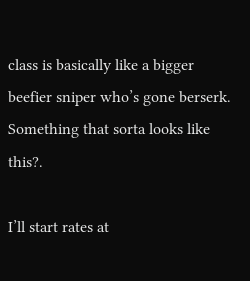class is basically like a bigger beefier sniper who’s gone berserk. Something that sorta looks like this?.

I’ll start rates at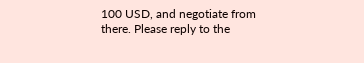100 USD, and negotiate from there. Please reply to the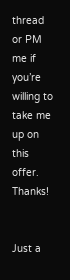thread or PM me if you’re willing to take me up on this offer. Thanks!


Just a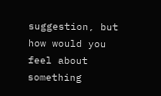suggestion, but how would you feel about something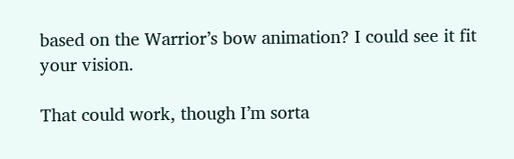based on the Warrior’s bow animation? I could see it fit your vision.

That could work, though I’m sorta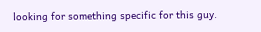looking for something specific for this guy.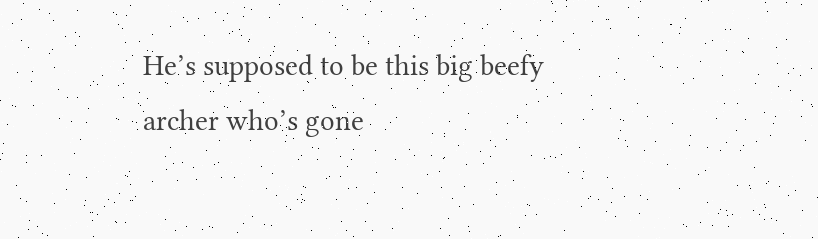He’s supposed to be this big beefy archer who’s gone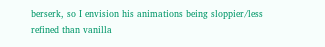berserk, so I envision his animations being sloppier/less refined than vanilla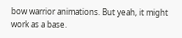bow warrior animations. But yeah, it might work as a base.